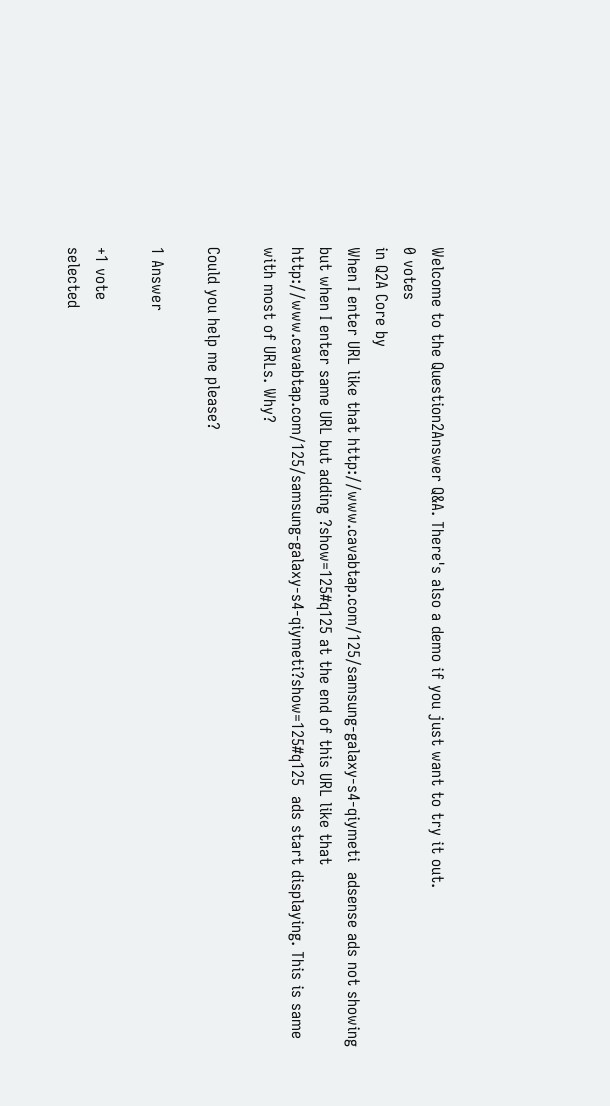Welcome to the Question2Answer Q&A. There's also a demo if you just want to try it out.
0 votes
in Q2A Core by
When I enter URL like that http://www.cavabtap.com/125/samsung-galaxy-s4-qiymeti  adsense ads not showing but when I enter same URL but adding ?show=125#q125 at the end of this URL like that http://www.cavabtap.com/125/samsung-galaxy-s4-qiymeti?show=125#q125  ads start displaying. This is same with most of URLs. Why?

Could you help me please?

1 Answer

+1 vote
selected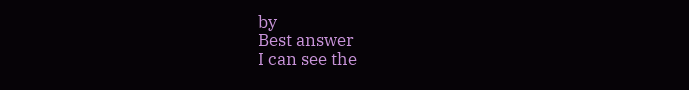by
Best answer
I can see the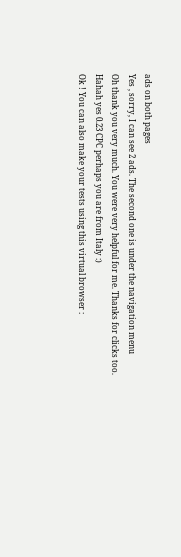ads on both pages
Yes , sorry, I can see 2 ads. The second one is under the navigation menu
Oh thank you very much. You were very helpful for me. Thanks for clicks too. Hahah yes 0.23 CPC perhaps you are from Italy :)
Ok ! You can also make your tests using this virtual browser :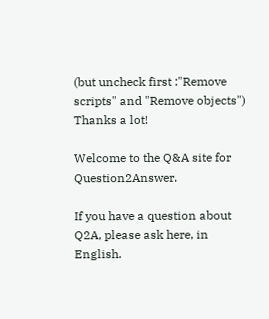(but uncheck first :"Remove scripts" and "Remove objects")
Thanks a lot!

Welcome to the Q&A site for Question2Answer.

If you have a question about Q2A, please ask here, in English.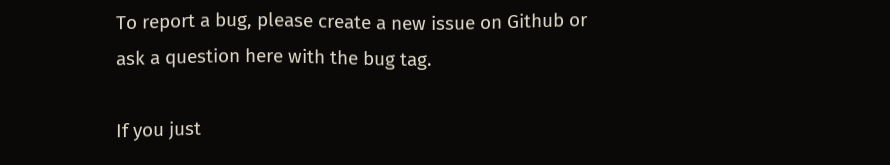To report a bug, please create a new issue on Github or ask a question here with the bug tag.

If you just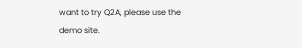want to try Q2A, please use the demo site.